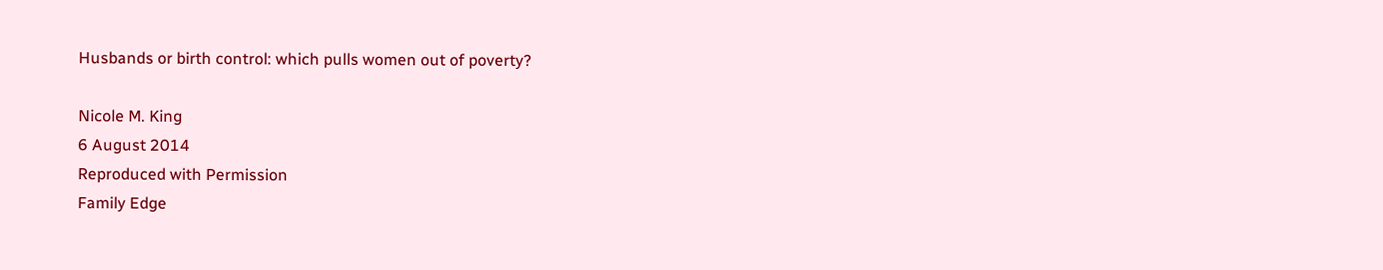Husbands or birth control: which pulls women out of poverty?

Nicole M. King
6 August 2014
Reproduced with Permission
Family Edge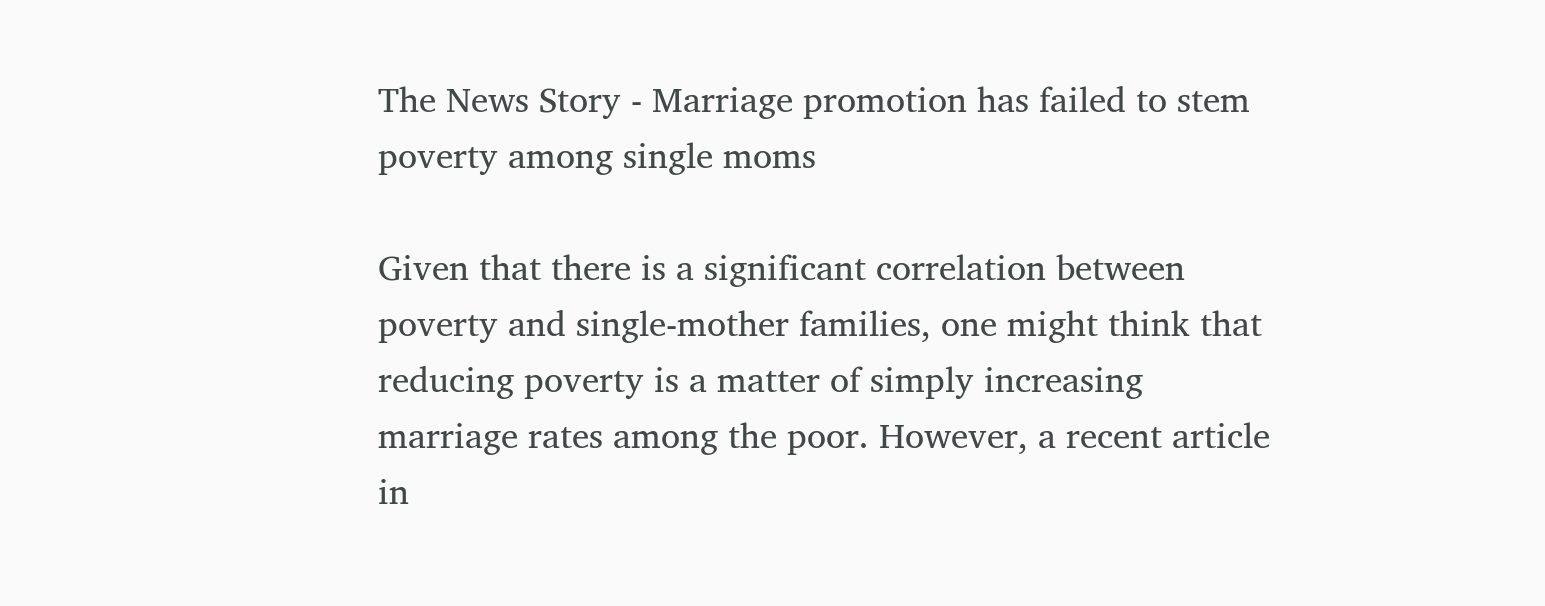The News Story - Marriage promotion has failed to stem poverty among single moms

Given that there is a significant correlation between poverty and single-mother families, one might think that reducing poverty is a matter of simply increasing marriage rates among the poor. However, a recent article in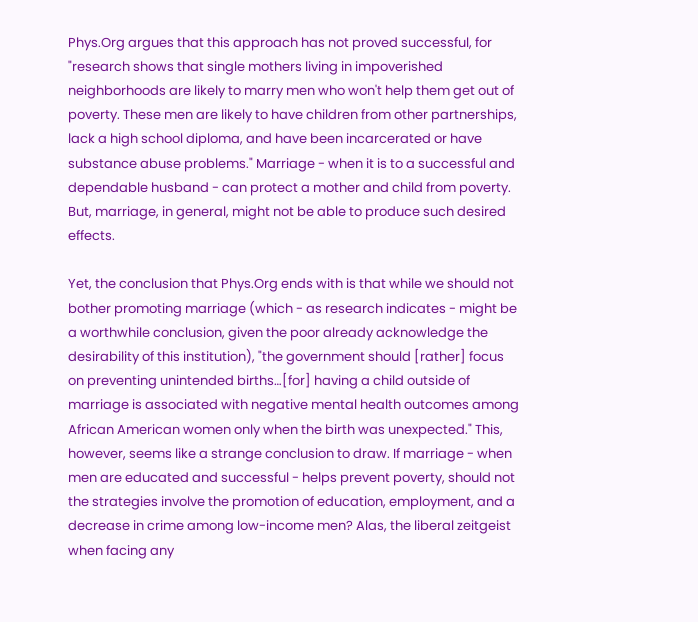Phys.Org argues that this approach has not proved successful, for "research shows that single mothers living in impoverished neighborhoods are likely to marry men who won't help them get out of poverty. These men are likely to have children from other partnerships, lack a high school diploma, and have been incarcerated or have substance abuse problems." Marriage - when it is to a successful and dependable husband - can protect a mother and child from poverty. But, marriage, in general, might not be able to produce such desired effects.

Yet, the conclusion that Phys.Org ends with is that while we should not bother promoting marriage (which - as research indicates - might be a worthwhile conclusion, given the poor already acknowledge the desirability of this institution), "the government should [rather] focus on preventing unintended births…[for] having a child outside of marriage is associated with negative mental health outcomes among African American women only when the birth was unexpected." This, however, seems like a strange conclusion to draw. If marriage - when men are educated and successful - helps prevent poverty, should not the strategies involve the promotion of education, employment, and a decrease in crime among low-income men? Alas, the liberal zeitgeist when facing any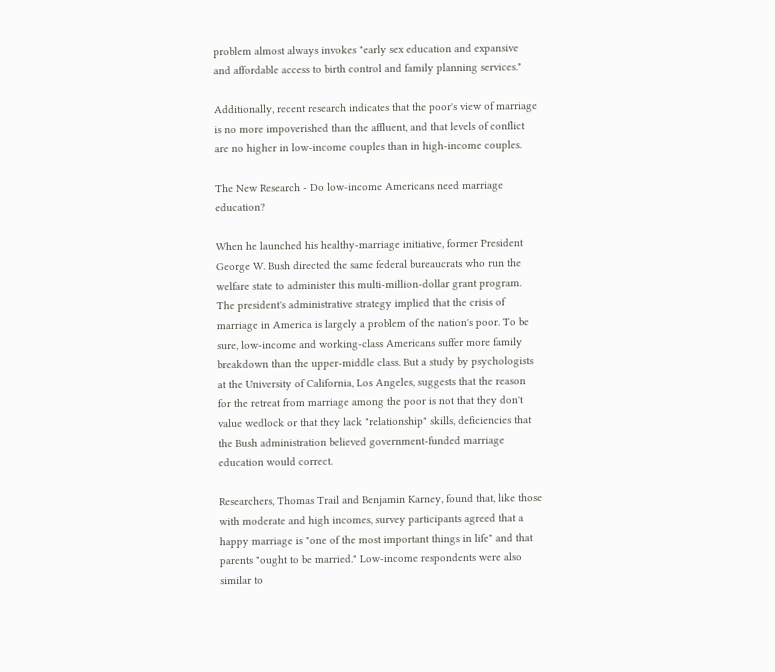problem almost always invokes "early sex education and expansive and affordable access to birth control and family planning services."

Additionally, recent research indicates that the poor's view of marriage is no more impoverished than the affluent, and that levels of conflict are no higher in low-income couples than in high-income couples.

The New Research - Do low-income Americans need marriage education?

When he launched his healthy-marriage initiative, former President George W. Bush directed the same federal bureaucrats who run the welfare state to administer this multi-million-dollar grant program. The president's administrative strategy implied that the crisis of marriage in America is largely a problem of the nation's poor. To be sure, low-income and working-class Americans suffer more family breakdown than the upper-middle class. But a study by psychologists at the University of California, Los Angeles, suggests that the reason for the retreat from marriage among the poor is not that they don't value wedlock or that they lack "relationship" skills, deficiencies that the Bush administration believed government-funded marriage education would correct.

Researchers, Thomas Trail and Benjamin Karney, found that, like those with moderate and high incomes, survey participants agreed that a happy marriage is "one of the most important things in life" and that parents "ought to be married." Low-income respondents were also similar to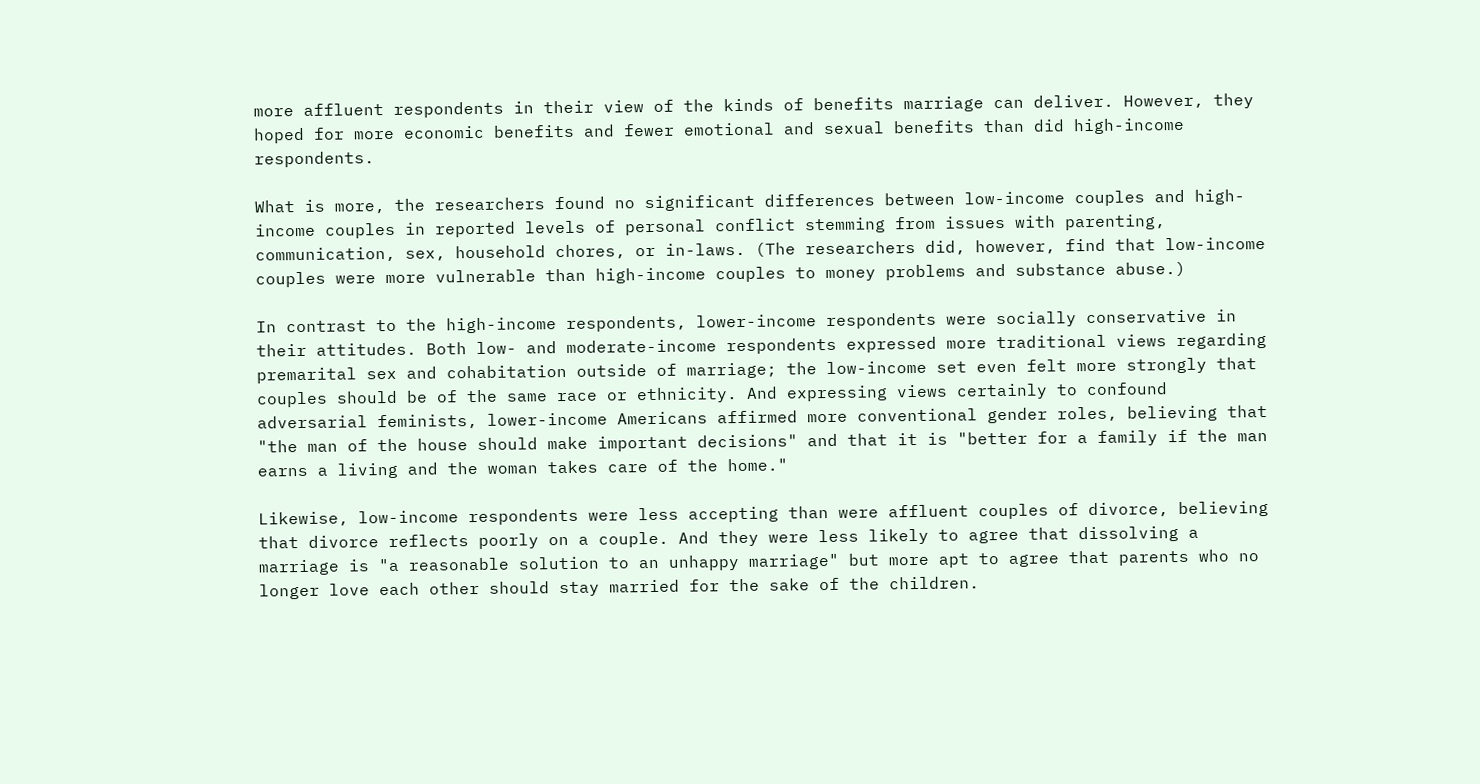more affluent respondents in their view of the kinds of benefits marriage can deliver. However, they hoped for more economic benefits and fewer emotional and sexual benefits than did high-income respondents.

What is more, the researchers found no significant differences between low-income couples and high-income couples in reported levels of personal conflict stemming from issues with parenting, communication, sex, household chores, or in-laws. (The researchers did, however, find that low-income couples were more vulnerable than high-income couples to money problems and substance abuse.)

In contrast to the high-income respondents, lower-income respondents were socially conservative in their attitudes. Both low- and moderate-income respondents expressed more traditional views regarding premarital sex and cohabitation outside of marriage; the low-income set even felt more strongly that couples should be of the same race or ethnicity. And expressing views certainly to confound adversarial feminists, lower-income Americans affirmed more conventional gender roles, believing that "the man of the house should make important decisions" and that it is "better for a family if the man earns a living and the woman takes care of the home."

Likewise, low-income respondents were less accepting than were affluent couples of divorce, believing that divorce reflects poorly on a couple. And they were less likely to agree that dissolving a marriage is "a reasonable solution to an unhappy marriage" but more apt to agree that parents who no longer love each other should stay married for the sake of the children.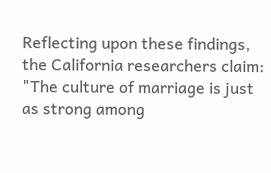Reflecting upon these findings, the California researchers claim: "The culture of marriage is just as strong among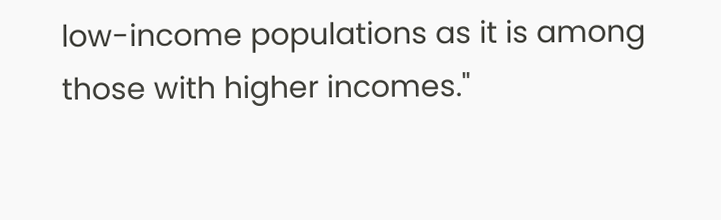low-income populations as it is among those with higher incomes."